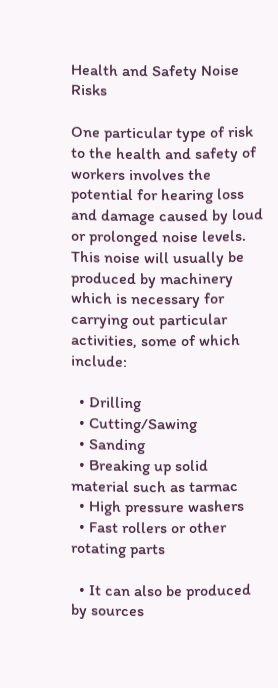Health and Safety Noise Risks

One particular type of risk to the health and safety of workers involves the potential for hearing loss and damage caused by loud or prolonged noise levels. This noise will usually be produced by machinery which is necessary for carrying out particular activities, some of which include:

  • Drilling
  • Cutting/Sawing
  • Sanding
  • Breaking up solid material such as tarmac
  • High pressure washers
  • Fast rollers or other rotating parts

  • It can also be produced by sources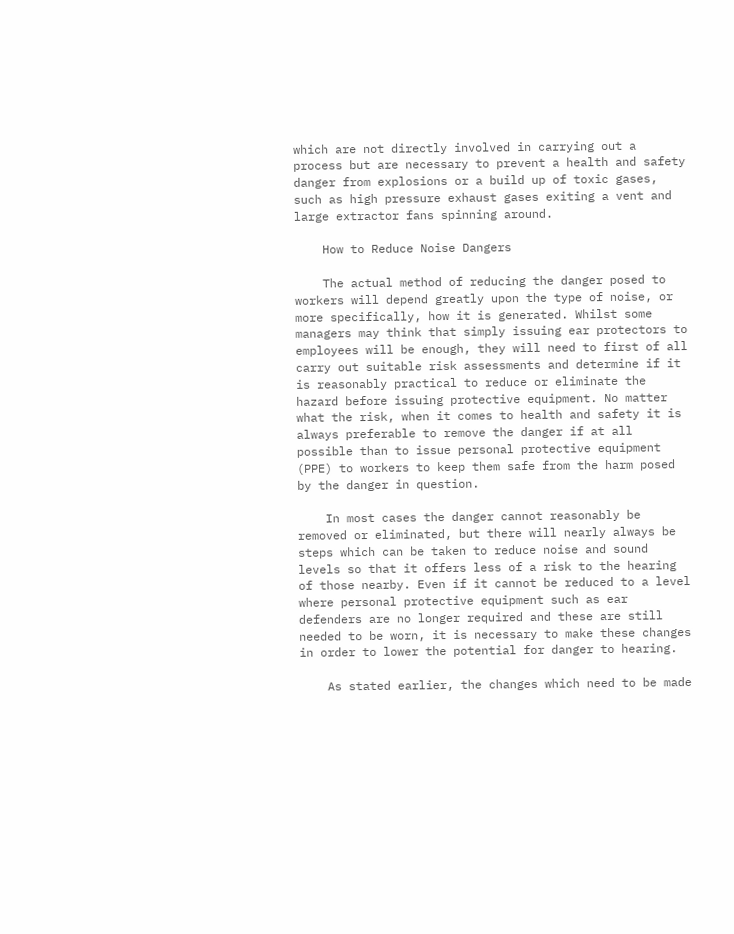which are not directly involved in carrying out a process but are necessary to prevent a health and safety danger from explosions or a build up of toxic gases, such as high pressure exhaust gases exiting a vent and large extractor fans spinning around.

    How to Reduce Noise Dangers

    The actual method of reducing the danger posed to workers will depend greatly upon the type of noise, or more specifically, how it is generated. Whilst some managers may think that simply issuing ear protectors to employees will be enough, they will need to first of all carry out suitable risk assessments and determine if it is reasonably practical to reduce or eliminate the hazard before issuing protective equipment. No matter what the risk, when it comes to health and safety it is always preferable to remove the danger if at all possible than to issue personal protective equipment (PPE) to workers to keep them safe from the harm posed by the danger in question.

    In most cases the danger cannot reasonably be removed or eliminated, but there will nearly always be steps which can be taken to reduce noise and sound levels so that it offers less of a risk to the hearing of those nearby. Even if it cannot be reduced to a level where personal protective equipment such as ear defenders are no longer required and these are still needed to be worn, it is necessary to make these changes in order to lower the potential for danger to hearing.

    As stated earlier, the changes which need to be made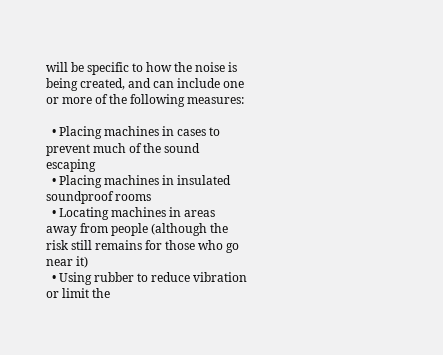will be specific to how the noise is being created, and can include one or more of the following measures:

  • Placing machines in cases to prevent much of the sound escaping
  • Placing machines in insulated soundproof rooms
  • Locating machines in areas away from people (although the risk still remains for those who go near it)
  • Using rubber to reduce vibration or limit the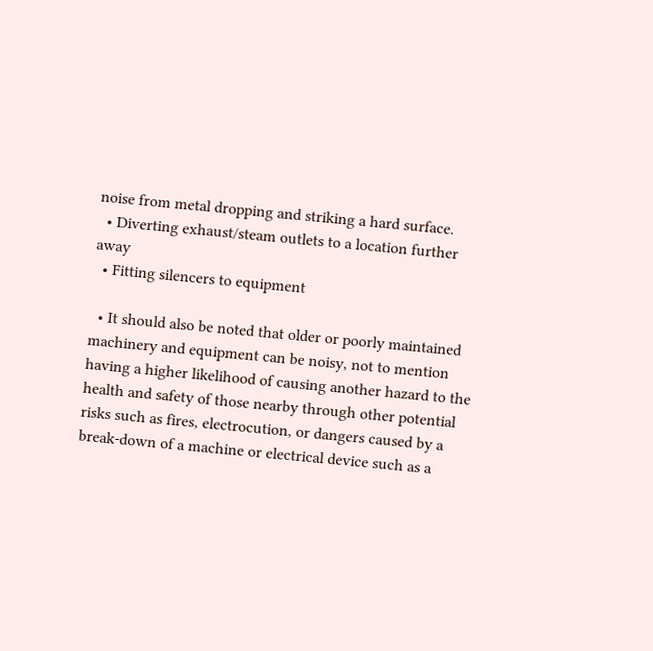noise from metal dropping and striking a hard surface.
  • Diverting exhaust/steam outlets to a location further away
  • Fitting silencers to equipment

  • It should also be noted that older or poorly maintained machinery and equipment can be noisy, not to mention having a higher likelihood of causing another hazard to the health and safety of those nearby through other potential risks such as fires, electrocution, or dangers caused by a break-down of a machine or electrical device such as a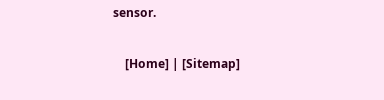sensor.

    [Home] | [Sitemap]